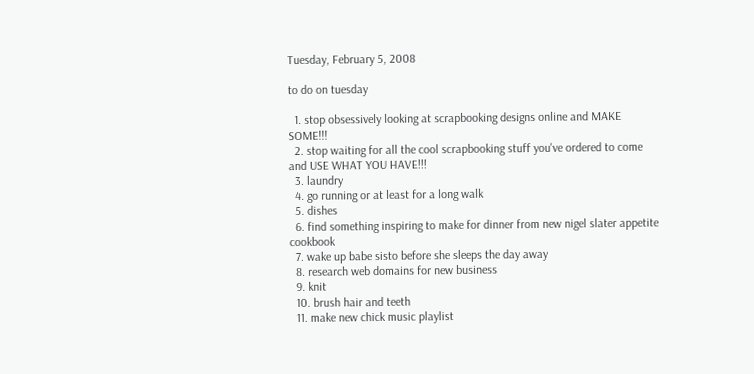Tuesday, February 5, 2008

to do on tuesday

  1. stop obsessively looking at scrapbooking designs online and MAKE SOME!!!
  2. stop waiting for all the cool scrapbooking stuff you've ordered to come and USE WHAT YOU HAVE!!!
  3. laundry
  4. go running or at least for a long walk
  5. dishes
  6. find something inspiring to make for dinner from new nigel slater appetite cookbook
  7. wake up babe sisto before she sleeps the day away
  8. research web domains for new business
  9. knit
  10. brush hair and teeth
  11. make new chick music playlist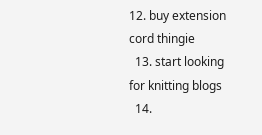12. buy extension cord thingie
  13. start looking for knitting blogs
  14.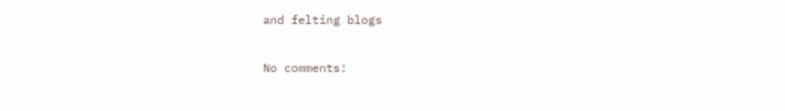and felting blogs

No comments: